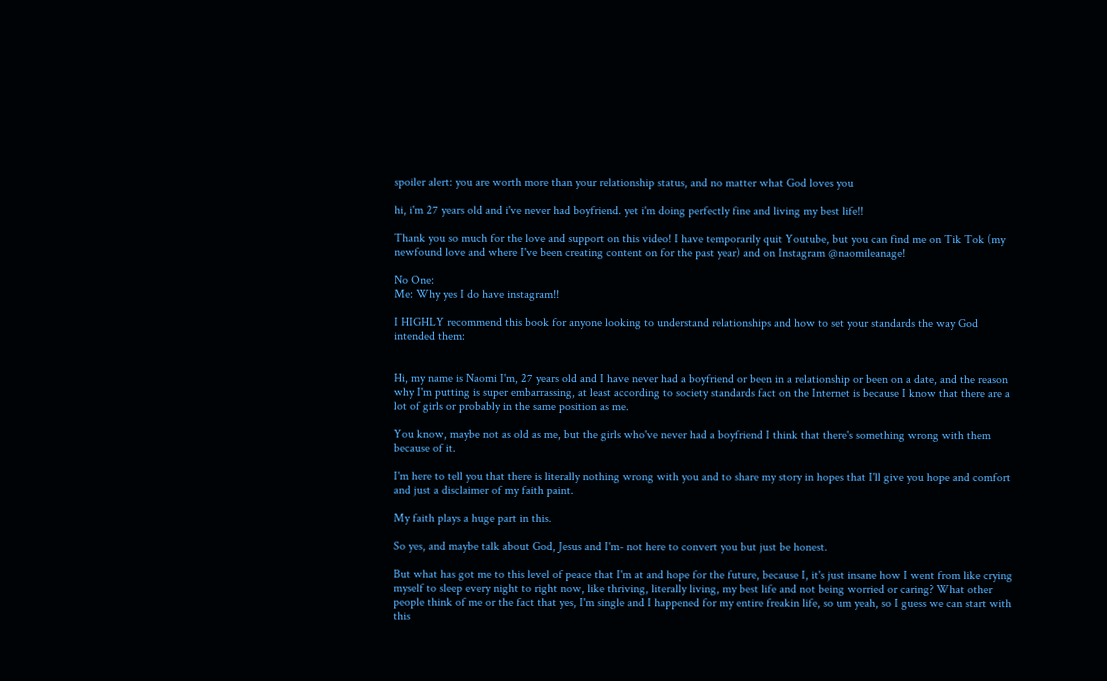spoiler alert: you are worth more than your relationship status, and no matter what God loves you

hi, i'm 27 years old and i've never had boyfriend. yet i'm doing perfectly fine and living my best life!!

Thank you so much for the love and support on this video! I have temporarily quit Youtube, but you can find me on Tik Tok (my newfound love and where I've been creating content on for the past year) and on Instagram @naomileanage!

No One:
Me: Why yes I do have instagram!!

I HIGHLY recommend this book for anyone looking to understand relationships and how to set your standards the way God intended them:


Hi, my name is Naomi I'm, 27 years old and I have never had a boyfriend or been in a relationship or been on a date, and the reason why I'm putting is super embarrassing, at least according to society standards fact on the Internet is because I know that there are a lot of girls or probably in the same position as me.

You know, maybe not as old as me, but the girls who've never had a boyfriend I think that there's something wrong with them because of it.

I'm here to tell you that there is literally nothing wrong with you and to share my story in hopes that I'll give you hope and comfort and just a disclaimer of my faith paint.

My faith plays a huge part in this.

So yes, and maybe talk about God, Jesus and I'm- not here to convert you but just be honest.

But what has got me to this level of peace that I'm at and hope for the future, because I, it's just insane how I went from like crying myself to sleep every night to right now, like thriving, literally living, my best life and not being worried or caring? What other people think of me or the fact that yes, I'm single and I happened for my entire freakin life, so um yeah, so I guess we can start with this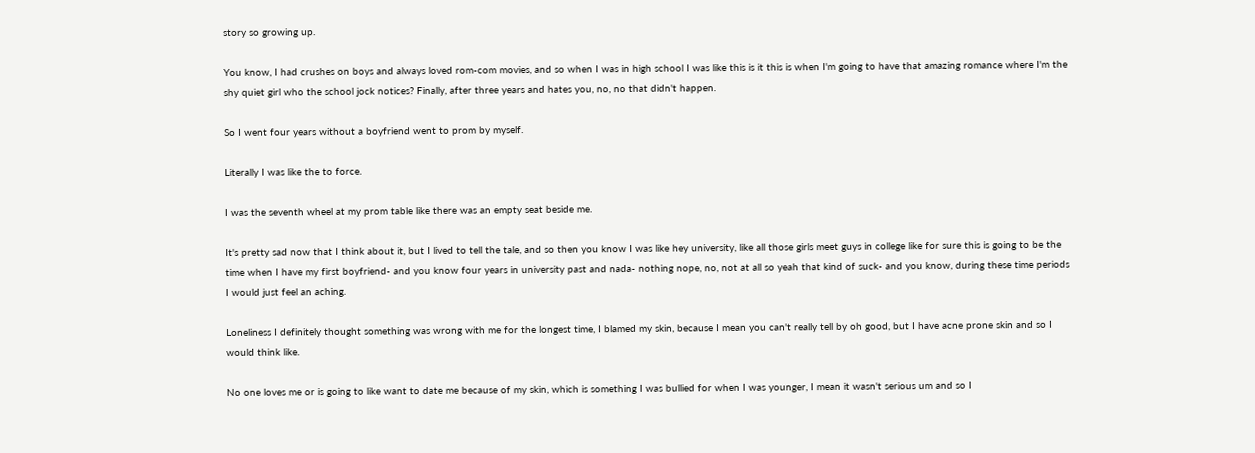story so growing up.

You know, I had crushes on boys and always loved rom-com movies, and so when I was in high school I was like this is it this is when I'm going to have that amazing romance where I'm the shy quiet girl who the school jock notices? Finally, after three years and hates you, no, no that didn't happen.

So I went four years without a boyfriend went to prom by myself.

Literally I was like the to force.

I was the seventh wheel at my prom table like there was an empty seat beside me.

It's pretty sad now that I think about it, but I lived to tell the tale, and so then you know I was like hey university, like all those girls meet guys in college like for sure this is going to be the time when I have my first boyfriend- and you know four years in university past and nada- nothing nope, no, not at all so yeah that kind of suck- and you know, during these time periods I would just feel an aching.

Loneliness I definitely thought something was wrong with me for the longest time, I blamed my skin, because I mean you can't really tell by oh good, but I have acne prone skin and so I would think like.

No one loves me or is going to like want to date me because of my skin, which is something I was bullied for when I was younger, I mean it wasn't serious um and so I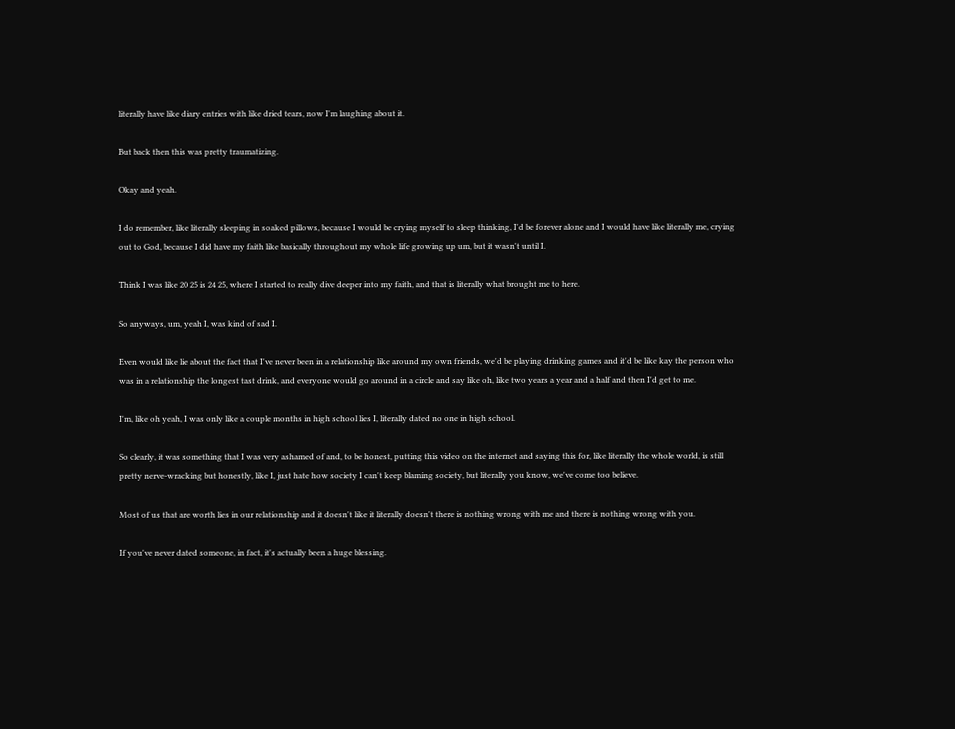literally have like diary entries with like dried tears, now I'm laughing about it.

But back then this was pretty traumatizing.

Okay and yeah.

I do remember, like literally sleeping in soaked pillows, because I would be crying myself to sleep thinking, I'd be forever alone and I would have like literally me, crying out to God, because I did have my faith like basically throughout my whole life growing up um, but it wasn't until I.

Think I was like 20 25 is 24 25, where I started to really dive deeper into my faith, and that is literally what brought me to here.

So anyways, um, yeah I, was kind of sad I.

Even would like lie about the fact that I've never been in a relationship like around my own friends, we'd be playing drinking games and it'd be like kay the person who was in a relationship the longest tast drink, and everyone would go around in a circle and say like oh, like two years a year and a half and then I'd get to me.

I'm, like oh yeah, I was only like a couple months in high school lies I, literally dated no one in high school.

So clearly, it was something that I was very ashamed of and, to be honest, putting this video on the internet and saying this for, like literally the whole world, is still pretty nerve-wracking but honestly, like I, just hate how society I can't keep blaming society, but literally you know, we've come too believe.

Most of us that are worth lies in our relationship and it doesn't like it literally doesn't there is nothing wrong with me and there is nothing wrong with you.

If you've never dated someone, in fact, it's actually been a huge blessing.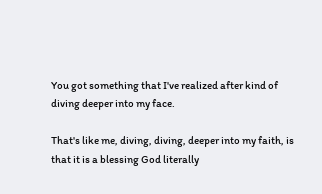You got something that I've realized after kind of diving deeper into my face.

That's like me, diving, diving, deeper into my faith, is that it is a blessing God literally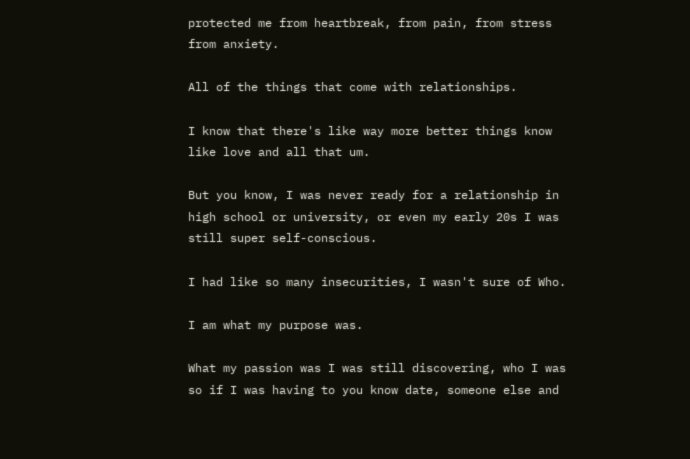protected me from heartbreak, from pain, from stress from anxiety.

All of the things that come with relationships.

I know that there's like way more better things know like love and all that um.

But you know, I was never ready for a relationship in high school or university, or even my early 20s I was still super self-conscious.

I had like so many insecurities, I wasn't sure of Who.

I am what my purpose was.

What my passion was I was still discovering, who I was so if I was having to you know date, someone else and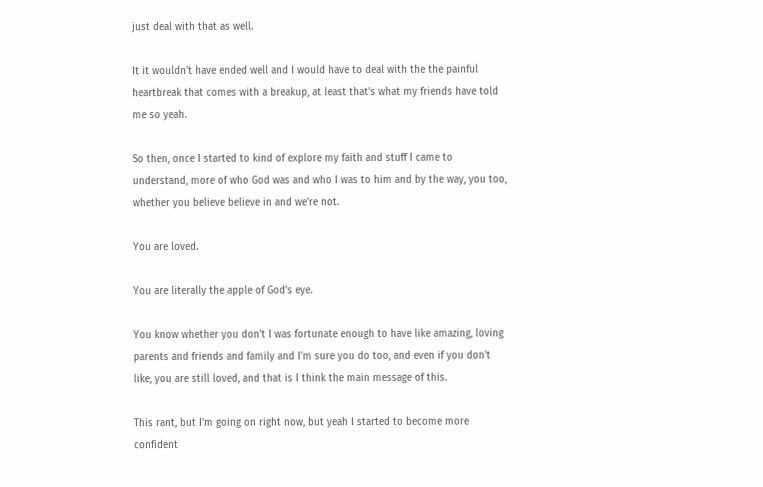just deal with that as well.

It it wouldn't have ended well and I would have to deal with the the painful heartbreak that comes with a breakup, at least that's what my friends have told me so yeah.

So then, once I started to kind of explore my faith and stuff I came to understand, more of who God was and who I was to him and by the way, you too, whether you believe believe in and we're not.

You are loved.

You are literally the apple of God's eye.

You know whether you don't I was fortunate enough to have like amazing, loving parents and friends and family and I'm sure you do too, and even if you don't like, you are still loved, and that is I think the main message of this.

This rant, but I'm going on right now, but yeah I started to become more confident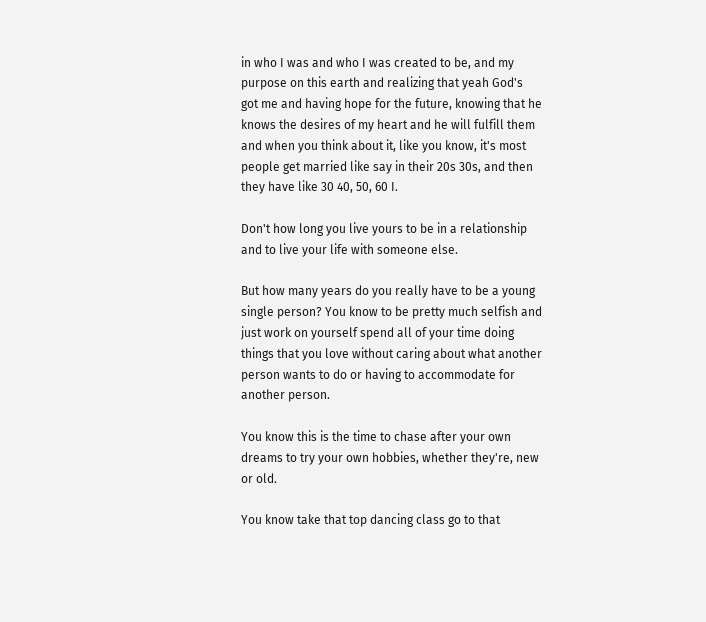in who I was and who I was created to be, and my purpose on this earth and realizing that yeah God's got me and having hope for the future, knowing that he knows the desires of my heart and he will fulfill them and when you think about it, like you know, it's most people get married like say in their 20s 30s, and then they have like 30 40, 50, 60 I.

Don't how long you live yours to be in a relationship and to live your life with someone else.

But how many years do you really have to be a young single person? You know to be pretty much selfish and just work on yourself spend all of your time doing things that you love without caring about what another person wants to do or having to accommodate for another person.

You know this is the time to chase after your own dreams to try your own hobbies, whether they're, new or old.

You know take that top dancing class go to that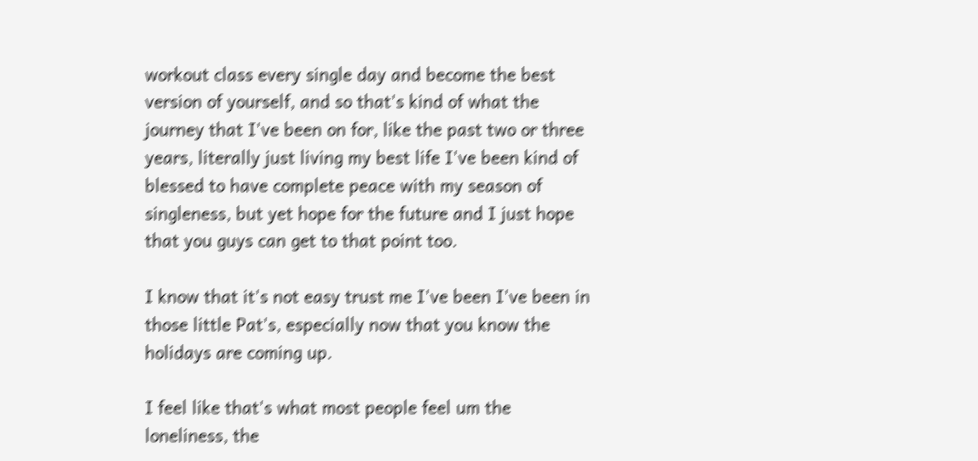workout class every single day and become the best version of yourself, and so that's kind of what the journey that I've been on for, like the past two or three years, literally just living my best life I've been kind of blessed to have complete peace with my season of singleness, but yet hope for the future and I just hope that you guys can get to that point too.

I know that it's not easy trust me I've been I've been in those little Pat's, especially now that you know the holidays are coming up.

I feel like that's what most people feel um the loneliness, the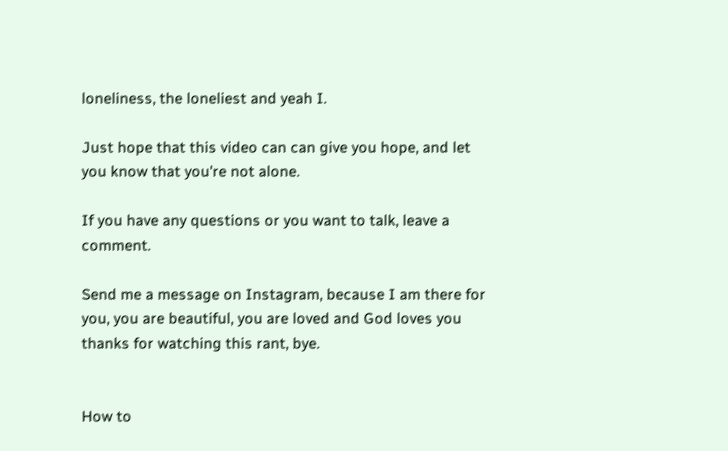loneliness, the loneliest and yeah I.

Just hope that this video can can give you hope, and let you know that you're not alone.

If you have any questions or you want to talk, leave a comment.

Send me a message on Instagram, because I am there for you, you are beautiful, you are loved and God loves you thanks for watching this rant, bye.


How to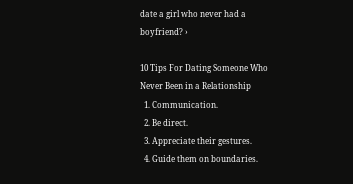date a girl who never had a boyfriend? ›

10 Tips For Dating Someone Who Never Been in a Relationship
  1. Communication.
  2. Be direct.
  3. Appreciate their gestures.
  4. Guide them on boundaries.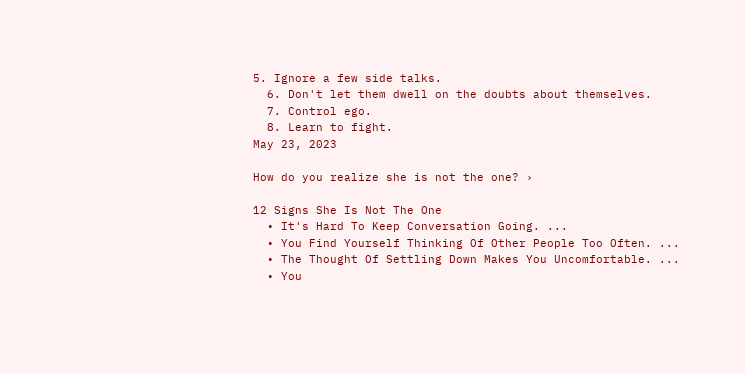5. Ignore a few side talks.
  6. Don't let them dwell on the doubts about themselves.
  7. Control ego.
  8. Learn to fight.
May 23, 2023

How do you realize she is not the one? ›

12 Signs She Is Not The One
  • It's Hard To Keep Conversation Going. ...
  • You Find Yourself Thinking Of Other People Too Often. ...
  • The Thought Of Settling Down Makes You Uncomfortable. ...
  • You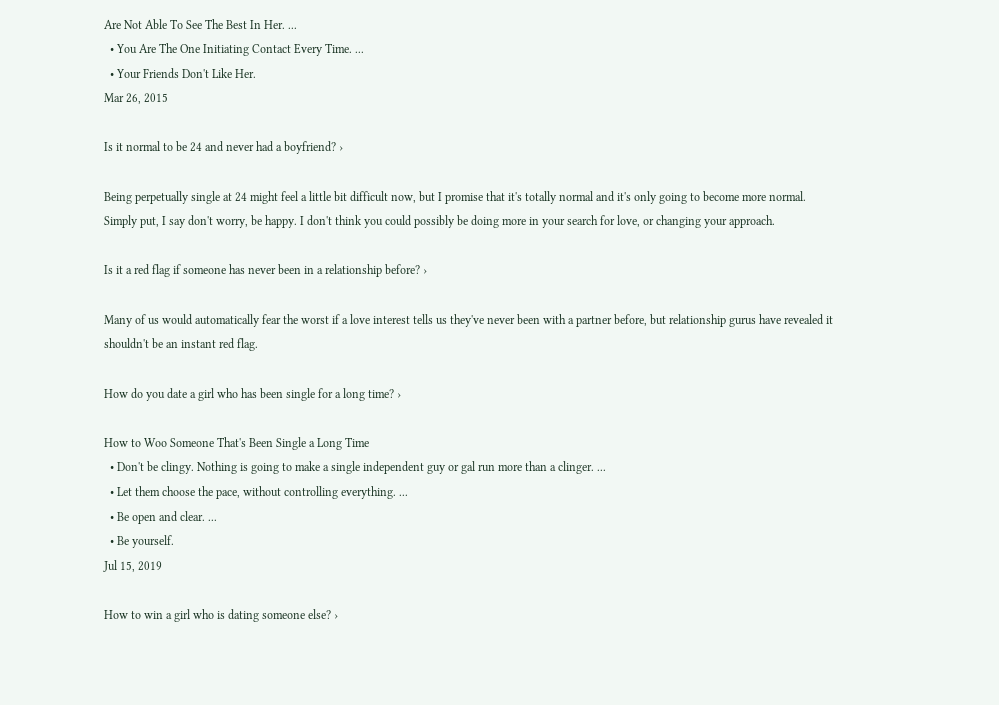Are Not Able To See The Best In Her. ...
  • You Are The One Initiating Contact Every Time. ...
  • Your Friends Don't Like Her.
Mar 26, 2015

Is it normal to be 24 and never had a boyfriend? ›

Being perpetually single at 24 might feel a little bit difficult now, but I promise that it's totally normal and it's only going to become more normal. Simply put, I say don't worry, be happy. I don't think you could possibly be doing more in your search for love, or changing your approach.

Is it a red flag if someone has never been in a relationship before? ›

Many of us would automatically fear the worst if a love interest tells us they've never been with a partner before, but relationship gurus have revealed it shouldn't be an instant red flag.

How do you date a girl who has been single for a long time? ›

How to Woo Someone That's Been Single a Long Time
  • Don't be clingy. Nothing is going to make a single independent guy or gal run more than a clinger. ...
  • Let them choose the pace, without controlling everything. ...
  • Be open and clear. ...
  • Be yourself.
Jul 15, 2019

How to win a girl who is dating someone else? ›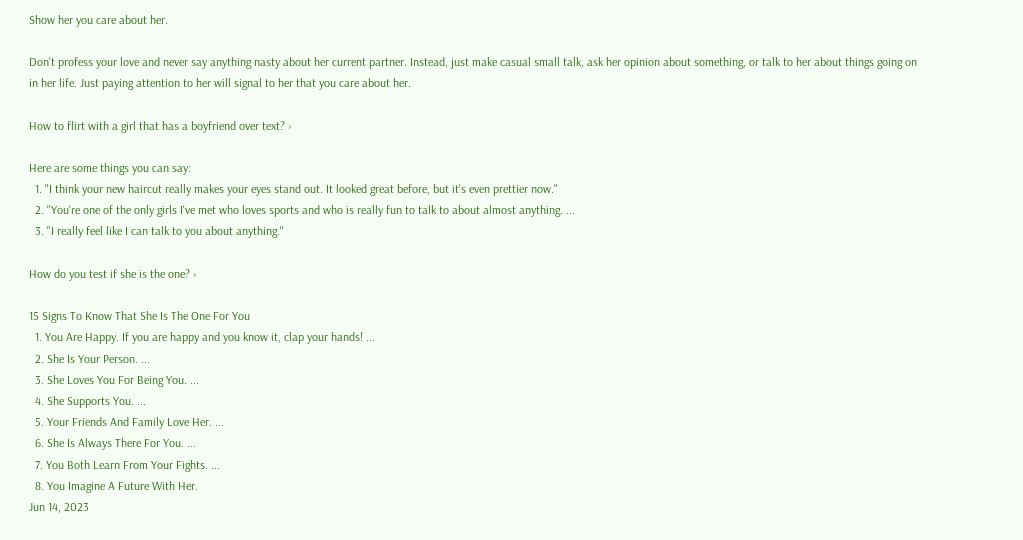Show her you care about her.

Don't profess your love and never say anything nasty about her current partner. Instead, just make casual small talk, ask her opinion about something, or talk to her about things going on in her life. Just paying attention to her will signal to her that you care about her.

How to flirt with a girl that has a boyfriend over text? ›

Here are some things you can say:
  1. "I think your new haircut really makes your eyes stand out. It looked great before, but it's even prettier now."
  2. "You're one of the only girls I've met who loves sports and who is really fun to talk to about almost anything. ...
  3. "I really feel like I can talk to you about anything."

How do you test if she is the one? ›

15 Signs To Know That She Is The One For You
  1. You Are Happy. If you are happy and you know it, clap your hands! ...
  2. She Is Your Person. ...
  3. She Loves You For Being You. ...
  4. She Supports You. ...
  5. Your Friends And Family Love Her. ...
  6. She Is Always There For You. ...
  7. You Both Learn From Your Fights. ...
  8. You Imagine A Future With Her.
Jun 14, 2023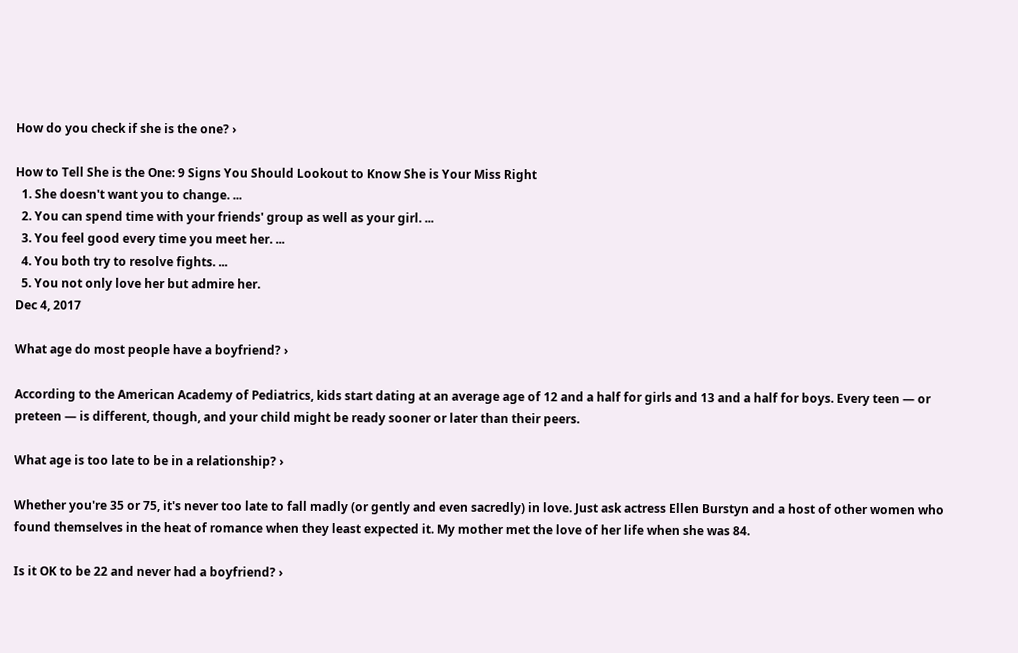How do you check if she is the one? ›

How to Tell She is the One: 9 Signs You Should Lookout to Know She is Your Miss Right
  1. She doesn't want you to change. ...
  2. You can spend time with your friends' group as well as your girl. ...
  3. You feel good every time you meet her. ...
  4. You both try to resolve fights. ...
  5. You not only love her but admire her.
Dec 4, 2017

What age do most people have a boyfriend? ›

According to the American Academy of Pediatrics, kids start dating at an average age of 12 and a half for girls and 13 and a half for boys. Every teen — or preteen — is different, though, and your child might be ready sooner or later than their peers.

What age is too late to be in a relationship? ›

Whether you're 35 or 75, it's never too late to fall madly (or gently and even sacredly) in love. Just ask actress Ellen Burstyn and a host of other women who found themselves in the heat of romance when they least expected it. My mother met the love of her life when she was 84.

Is it OK to be 22 and never had a boyfriend? ›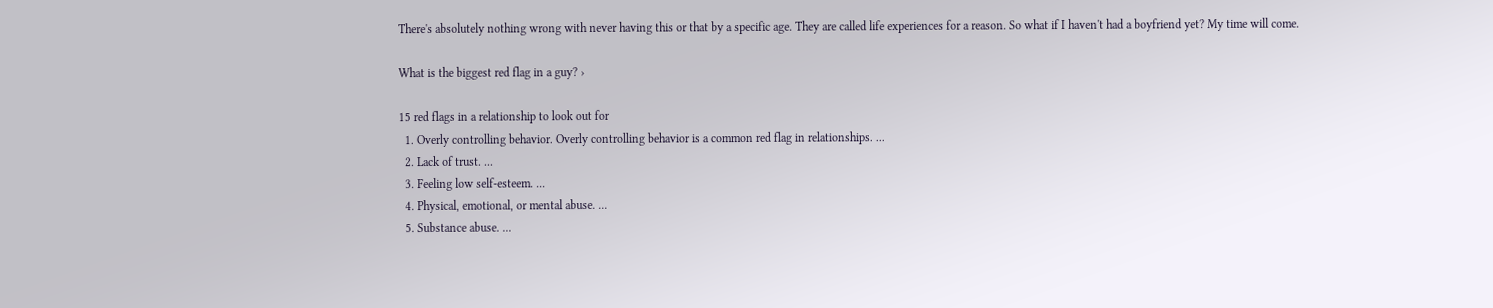There's absolutely nothing wrong with never having this or that by a specific age. They are called life experiences for a reason. So what if I haven't had a boyfriend yet? My time will come.

What is the biggest red flag in a guy? ›

15 red flags in a relationship to look out for
  1. Overly controlling behavior. Overly controlling behavior is a common red flag in relationships. ...
  2. Lack of trust. ...
  3. Feeling low self-esteem. ...
  4. Physical, emotional, or mental abuse. ...
  5. Substance abuse. ...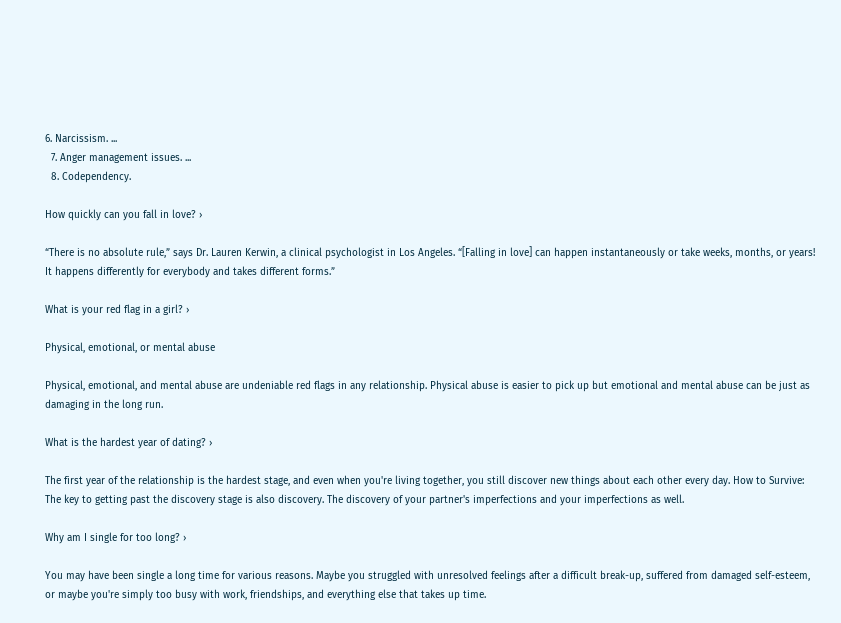6. Narcissism. ...
  7. Anger management issues. ...
  8. Codependency.

How quickly can you fall in love? ›

“There is no absolute rule,” says Dr. Lauren Kerwin, a clinical psychologist in Los Angeles. “[Falling in love] can happen instantaneously or take weeks, months, or years! It happens differently for everybody and takes different forms.”

What is your red flag in a girl? ›

Physical, emotional, or mental abuse

Physical, emotional, and mental abuse are undeniable red flags in any relationship. Physical abuse is easier to pick up but emotional and mental abuse can be just as damaging in the long run.

What is the hardest year of dating? ›

The first year of the relationship is the hardest stage, and even when you're living together, you still discover new things about each other every day. How to Survive: The key to getting past the discovery stage is also discovery. The discovery of your partner's imperfections and your imperfections as well.

Why am I single for too long? ›

You may have been single a long time for various reasons. Maybe you struggled with unresolved feelings after a difficult break-up, suffered from damaged self-esteem, or maybe you're simply too busy with work, friendships, and everything else that takes up time.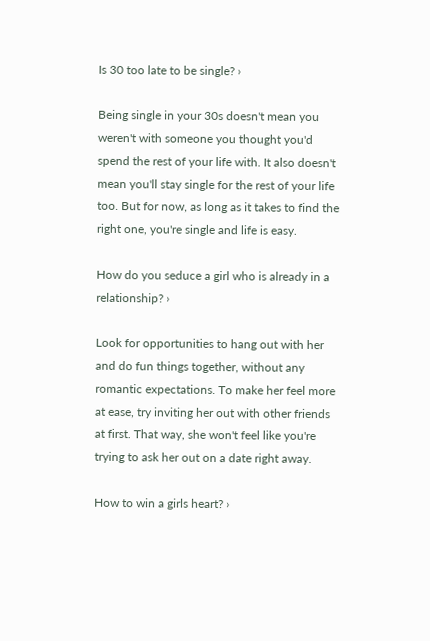Is 30 too late to be single? ›

Being single in your 30s doesn't mean you weren't with someone you thought you'd spend the rest of your life with. It also doesn't mean you'll stay single for the rest of your life too. But for now, as long as it takes to find the right one, you're single and life is easy.

How do you seduce a girl who is already in a relationship? ›

Look for opportunities to hang out with her and do fun things together, without any romantic expectations. To make her feel more at ease, try inviting her out with other friends at first. That way, she won't feel like you're trying to ask her out on a date right away.

How to win a girls heart? ›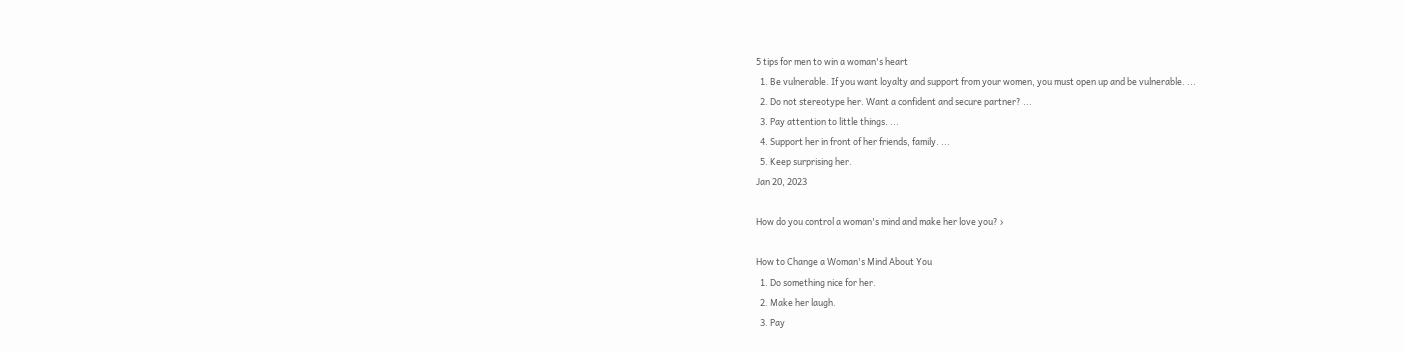5 tips for men to win a woman's heart
  1. Be vulnerable. If you want loyalty and support from your women, you must open up and be vulnerable. ...
  2. Do not stereotype her. Want a confident and secure partner? ...
  3. Pay attention to little things. ...
  4. Support her in front of her friends, family. ...
  5. Keep surprising her.
Jan 20, 2023

How do you control a woman's mind and make her love you? ›

How to Change a Woman's Mind About You
  1. Do something nice for her.
  2. Make her laugh.
  3. Pay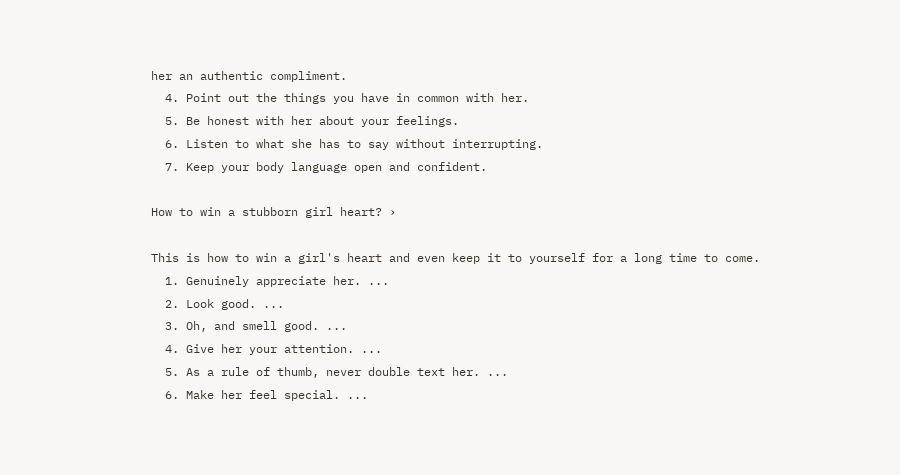her an authentic compliment.
  4. Point out the things you have in common with her.
  5. Be honest with her about your feelings.
  6. Listen to what she has to say without interrupting.
  7. Keep your body language open and confident.

How to win a stubborn girl heart? ›

This is how to win a girl's heart and even keep it to yourself for a long time to come.
  1. Genuinely appreciate her. ...
  2. Look good. ...
  3. Oh, and smell good. ...
  4. Give her your attention. ...
  5. As a rule of thumb, never double text her. ...
  6. Make her feel special. ...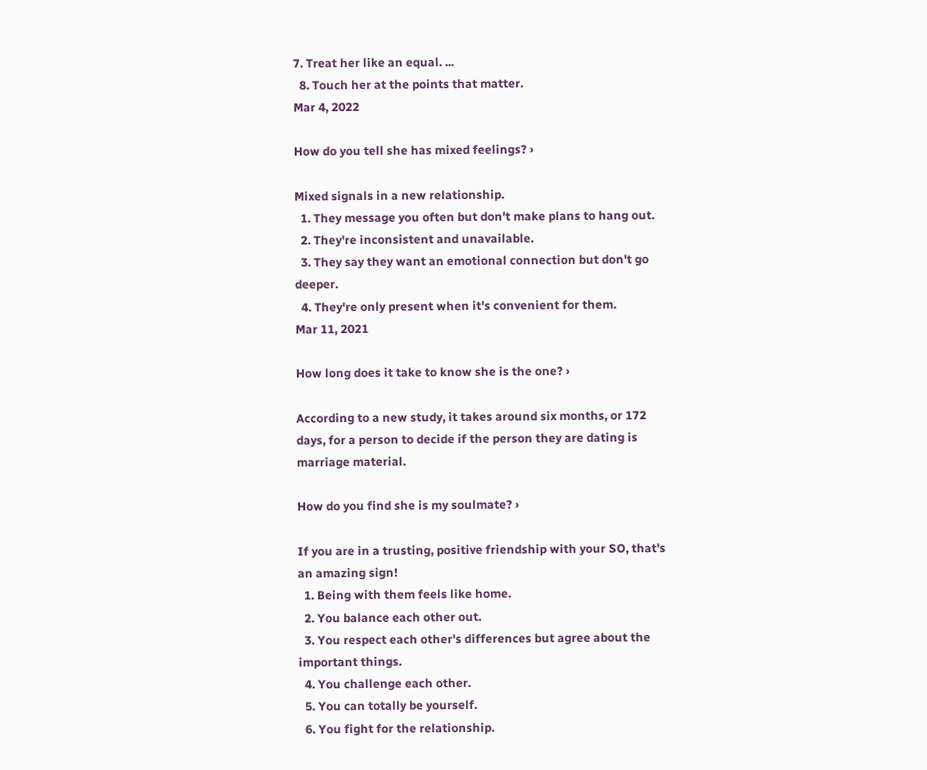7. Treat her like an equal. ...
  8. Touch her at the points that matter.
Mar 4, 2022

How do you tell she has mixed feelings? ›

Mixed signals in a new relationship.
  1. They message you often but don't make plans to hang out.
  2. They're inconsistent and unavailable.
  3. They say they want an emotional connection but don't go deeper.
  4. They're only present when it's convenient for them.
Mar 11, 2021

How long does it take to know she is the one? ›

According to a new study, it takes around six months, or 172 days, for a person to decide if the person they are dating is marriage material.

How do you find she is my soulmate? ›

If you are in a trusting, positive friendship with your SO, that's an amazing sign!
  1. Being with them feels like home.
  2. You balance each other out.
  3. You respect each other's differences but agree about the important things.
  4. You challenge each other.
  5. You can totally be yourself.
  6. You fight for the relationship.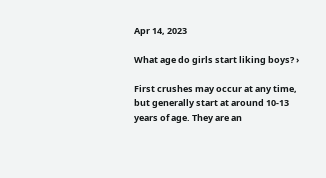Apr 14, 2023

What age do girls start liking boys? ›

First crushes may occur at any time, but generally start at around 10-13 years of age. They are an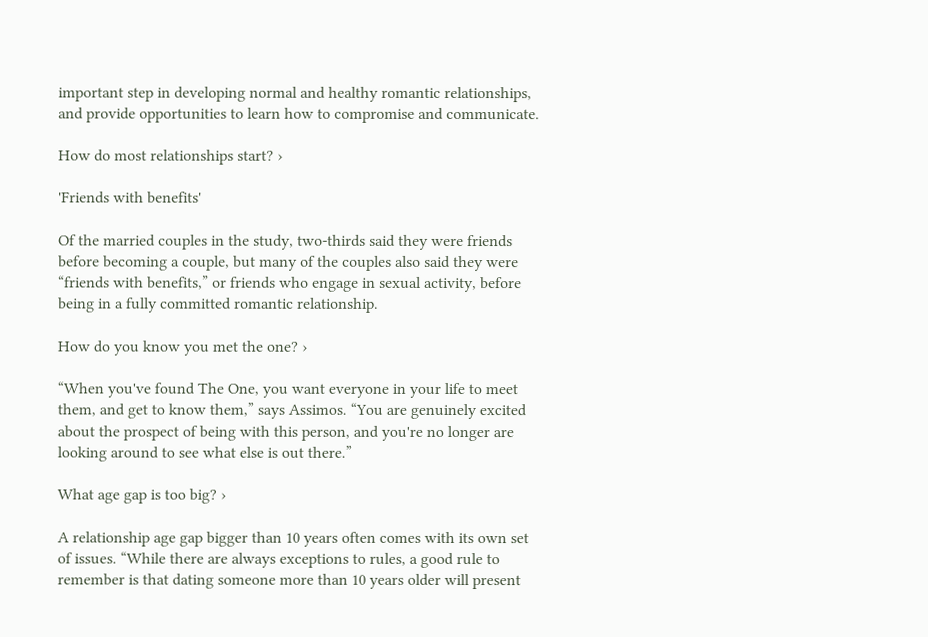important step in developing normal and healthy romantic relationships, and provide opportunities to learn how to compromise and communicate.

How do most relationships start? ›

'Friends with benefits'

Of the married couples in the study, two-thirds said they were friends before becoming a couple, but many of the couples also said they were “friends with benefits,” or friends who engage in sexual activity, before being in a fully committed romantic relationship.

How do you know you met the one? ›

“When you've found The One, you want everyone in your life to meet them, and get to know them,” says Assimos. “You are genuinely excited about the prospect of being with this person, and you're no longer are looking around to see what else is out there.”

What age gap is too big? ›

A relationship age gap bigger than 10 years often comes with its own set of issues. “While there are always exceptions to rules, a good rule to remember is that dating someone more than 10 years older will present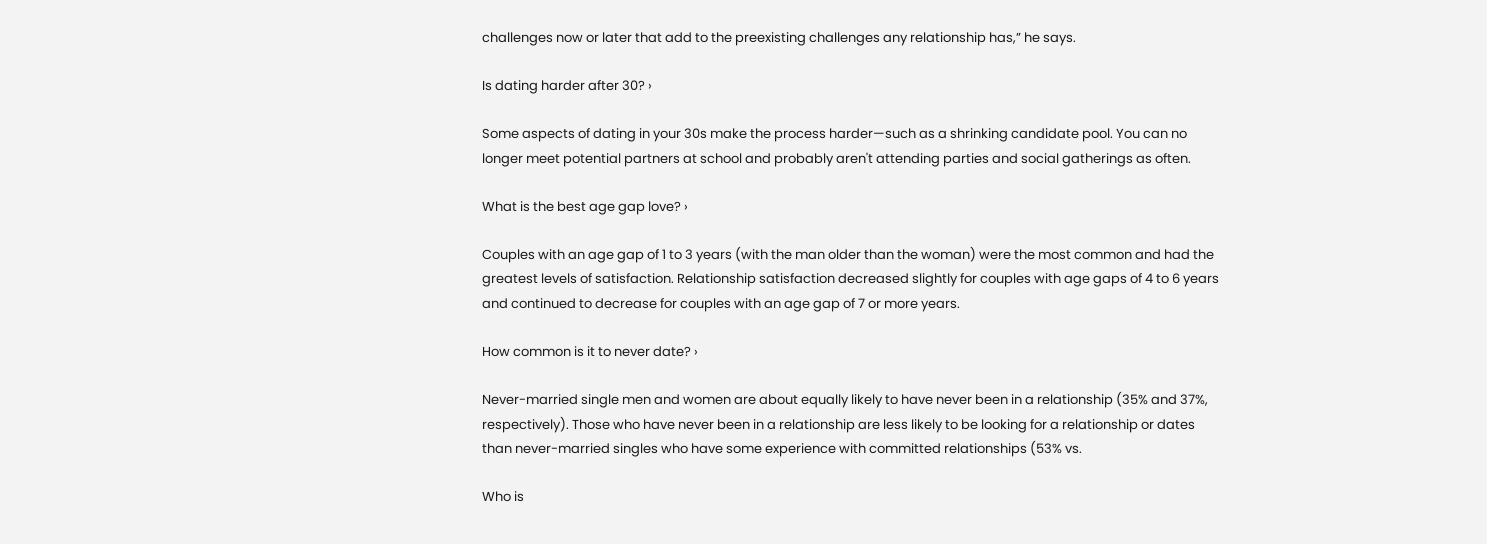challenges now or later that add to the preexisting challenges any relationship has,” he says.

Is dating harder after 30? ›

Some aspects of dating in your 30s make the process harder—such as a shrinking candidate pool. You can no longer meet potential partners at school and probably aren't attending parties and social gatherings as often.

What is the best age gap love? ›

Couples with an age gap of 1 to 3 years (with the man older than the woman) were the most common and had the greatest levels of satisfaction. Relationship satisfaction decreased slightly for couples with age gaps of 4 to 6 years and continued to decrease for couples with an age gap of 7 or more years.

How common is it to never date? ›

Never-married single men and women are about equally likely to have never been in a relationship (35% and 37%, respectively). Those who have never been in a relationship are less likely to be looking for a relationship or dates than never-married singles who have some experience with committed relationships (53% vs.

Who is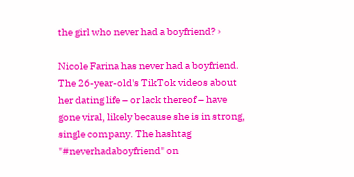the girl who never had a boyfriend? ›

Nicole Farina has never had a boyfriend. The 26-year-old's TikTok videos about her dating life – or lack thereof – have gone viral, likely because she is in strong, single company. The hashtag "#neverhadaboyfriend" on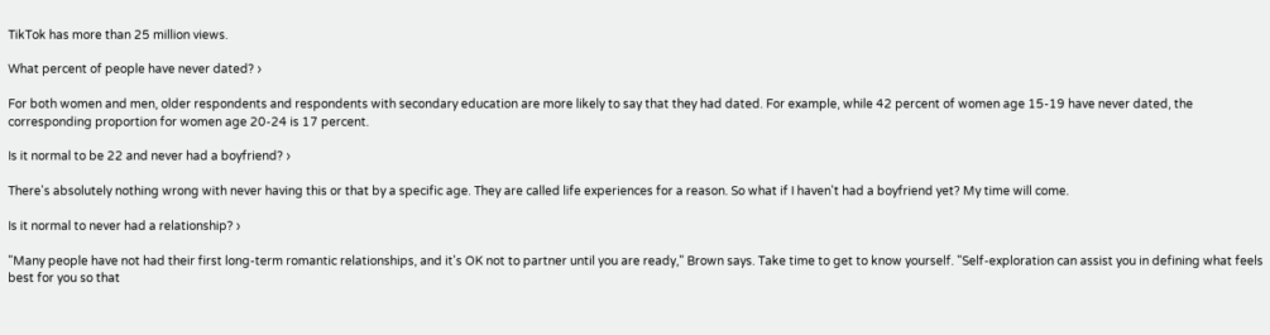TikTok has more than 25 million views.

What percent of people have never dated? ›

For both women and men, older respondents and respondents with secondary education are more likely to say that they had dated. For example, while 42 percent of women age 15-19 have never dated, the corresponding proportion for women age 20-24 is 17 percent.

Is it normal to be 22 and never had a boyfriend? ›

There's absolutely nothing wrong with never having this or that by a specific age. They are called life experiences for a reason. So what if I haven't had a boyfriend yet? My time will come.

Is it normal to never had a relationship? ›

"Many people have not had their first long-term romantic relationships, and it's OK not to partner until you are ready," Brown says. Take time to get to know yourself. "Self-exploration can assist you in defining what feels best for you so that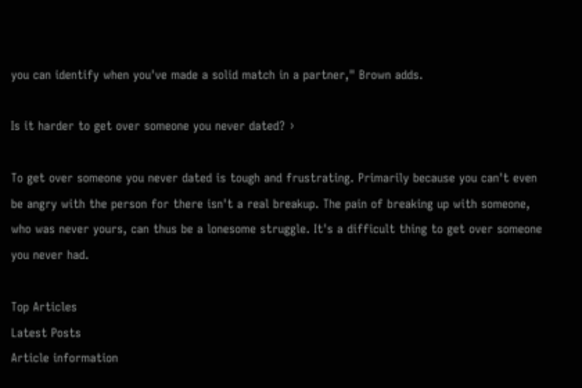you can identify when you've made a solid match in a partner," Brown adds.

Is it harder to get over someone you never dated? ›

To get over someone you never dated is tough and frustrating. Primarily because you can't even be angry with the person for there isn't a real breakup. The pain of breaking up with someone, who was never yours, can thus be a lonesome struggle. It's a difficult thing to get over someone you never had.

Top Articles
Latest Posts
Article information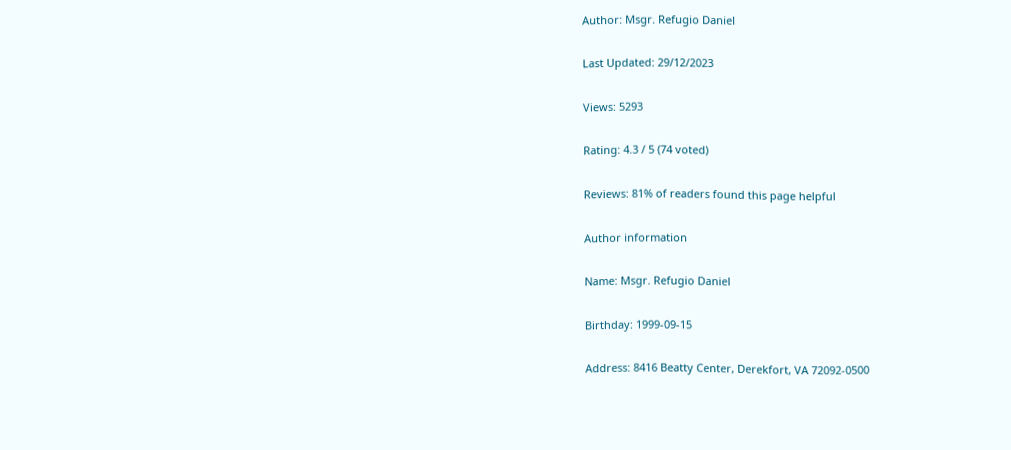Author: Msgr. Refugio Daniel

Last Updated: 29/12/2023

Views: 5293

Rating: 4.3 / 5 (74 voted)

Reviews: 81% of readers found this page helpful

Author information

Name: Msgr. Refugio Daniel

Birthday: 1999-09-15

Address: 8416 Beatty Center, Derekfort, VA 72092-0500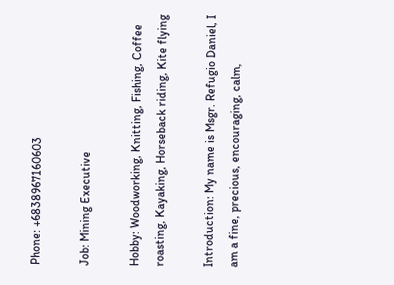Phone: +6838967160603

Job: Mining Executive

Hobby: Woodworking, Knitting, Fishing, Coffee roasting, Kayaking, Horseback riding, Kite flying

Introduction: My name is Msgr. Refugio Daniel, I am a fine, precious, encouraging, calm,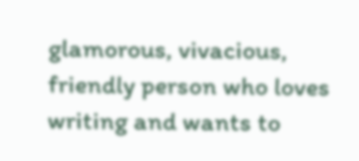glamorous, vivacious, friendly person who loves writing and wants to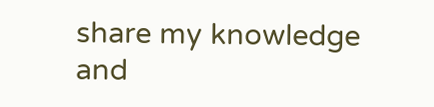share my knowledge and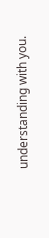understanding with you.